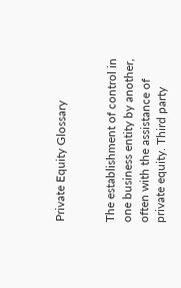Private Equity Glossary


The establishment of control in one business entity by another, often with the assistance of private equity. Third party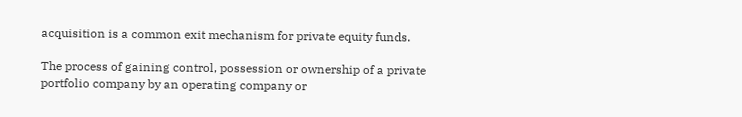acquisition is a common exit mechanism for private equity funds.

The process of gaining control, possession or ownership of a private portfolio company by an operating company or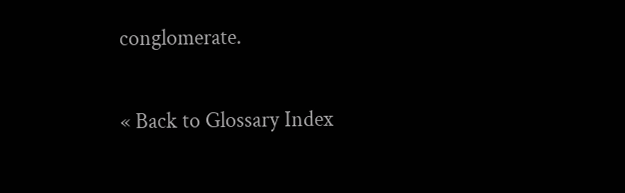conglomerate.

« Back to Glossary Index